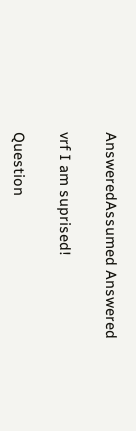AnsweredAssumed Answered

vrf I am suprised!

Question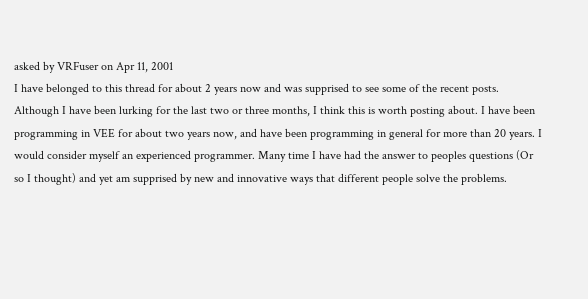asked by VRFuser on Apr 11, 2001
I have belonged to this thread for about 2 years now and was supprised to see some of the recent posts. Although I have been lurking for the last two or three months, I think this is worth posting about. I have been programming in VEE for about two years now, and have been programming in general for more than 20 years. I would consider myself an experienced programmer. Many time I have had the answer to peoples questions (Or so I thought) and yet am supprised by new and innovative ways that different people solve the problems.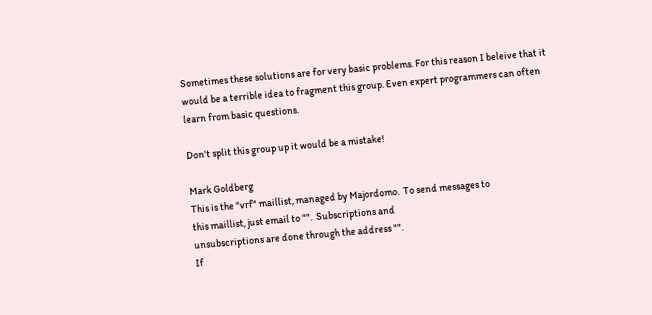Sometimes these solutions are for very basic problems. For this reason I beleive that it would be a terrible idea to fragment this group. Even expert programmers can often learn from basic questions.

Don't split this group up it would be a mistake!

Mark Goldberg
This is the "vrf" maillist, managed by Majordomo.  To send messages to
this maillist, just email to "".  Subscriptions and
unsubscriptions are done through the address "".
If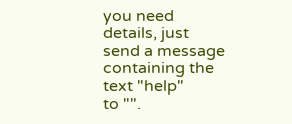you need details, just send a message containing the text "help"
to "".